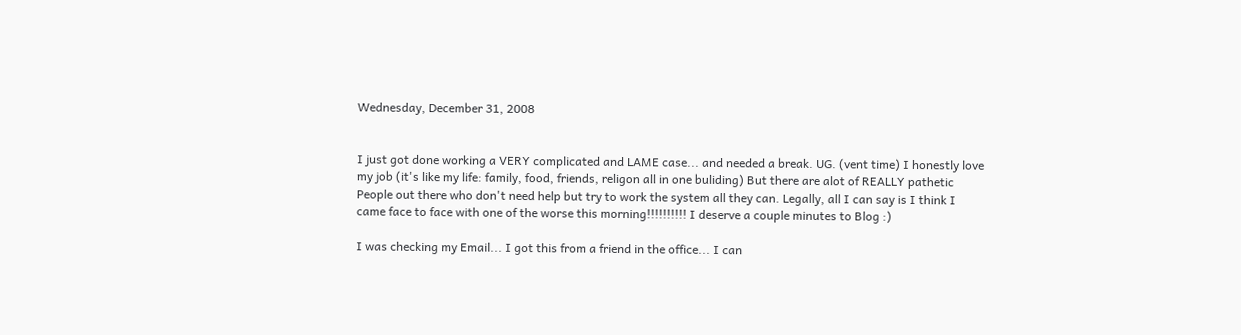Wednesday, December 31, 2008


I just got done working a VERY complicated and LAME case... and needed a break. UG. (vent time) I honestly love my job (it's like my life: family, food, friends, religon all in one buliding) But there are alot of REALLY pathetic People out there who don't need help but try to work the system all they can. Legally, all I can say is I think I came face to face with one of the worse this morning!!!!!!!!!! I deserve a couple minutes to Blog :)

I was checking my Email... I got this from a friend in the office... I can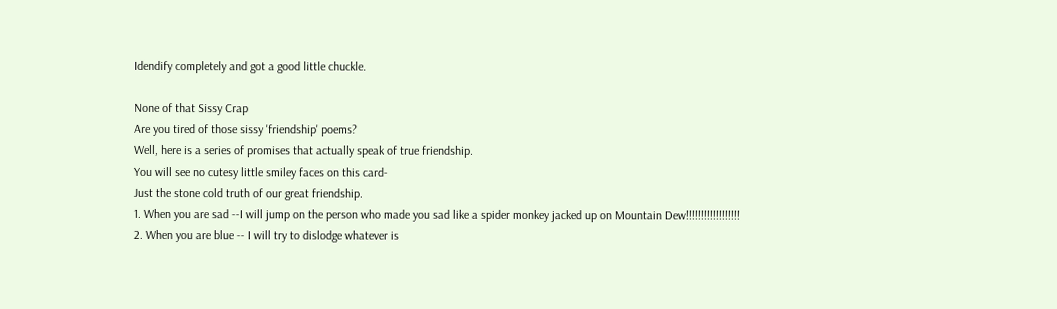Idendify completely and got a good little chuckle.

None of that Sissy Crap
Are you tired of those sissy 'friendship' poems?
Well, here is a series of promises that actually speak of true friendship.
You will see no cutesy little smiley faces on this card-
Just the stone cold truth of our great friendship.
1. When you are sad --I will jump on the person who made you sad like a spider monkey jacked up on Mountain Dew!!!!!!!!!!!!!!!!!!
2. When you are blue -- I will try to dislodge whatever is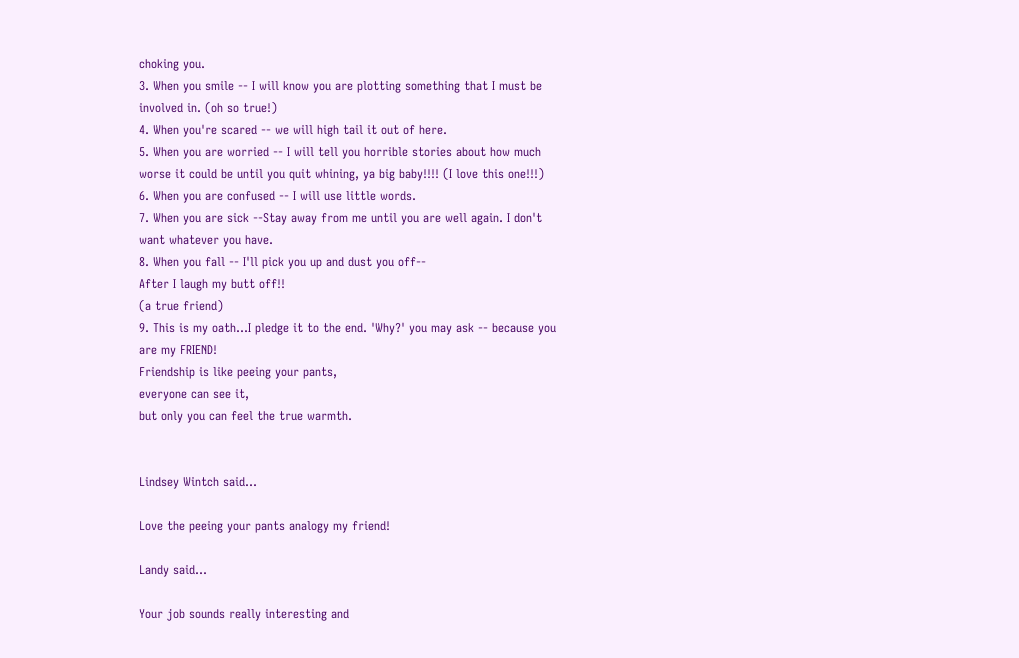choking you.
3. When you smile -- I will know you are plotting something that I must be involved in. (oh so true!)
4. When you're scared -- we will high tail it out of here.
5. When you are worried -- I will tell you horrible stories about how much worse it could be until you quit whining, ya big baby!!!! (I love this one!!!)
6. When you are confused -- I will use little words.
7. When you are sick --Stay away from me until you are well again. I don't want whatever you have.
8. When you fall -- I'll pick you up and dust you off--
After I laugh my butt off!!
(a true friend)
9. This is my oath...I pledge it to the end. 'Why?' you may ask -- because you are my FRIEND!
Friendship is like peeing your pants,
everyone can see it,
but only you can feel the true warmth.


Lindsey Wintch said...

Love the peeing your pants analogy my friend!

Landy said...

Your job sounds really interesting and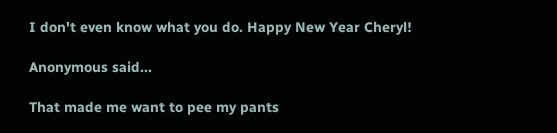I don't even know what you do. Happy New Year Cheryl!

Anonymous said...

That made me want to pee my pants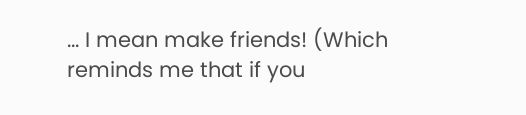... I mean make friends! (Which reminds me that if you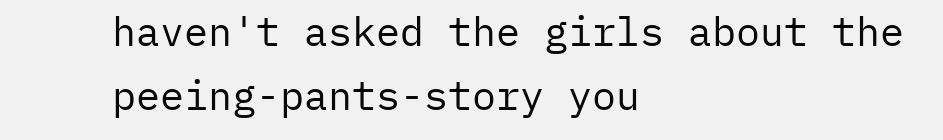haven't asked the girls about the peeing-pants-story you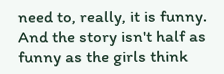need to, really, it is funny. And the story isn't half as funny as the girls think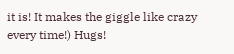it is! It makes the giggle like crazy every time!) Hugs!